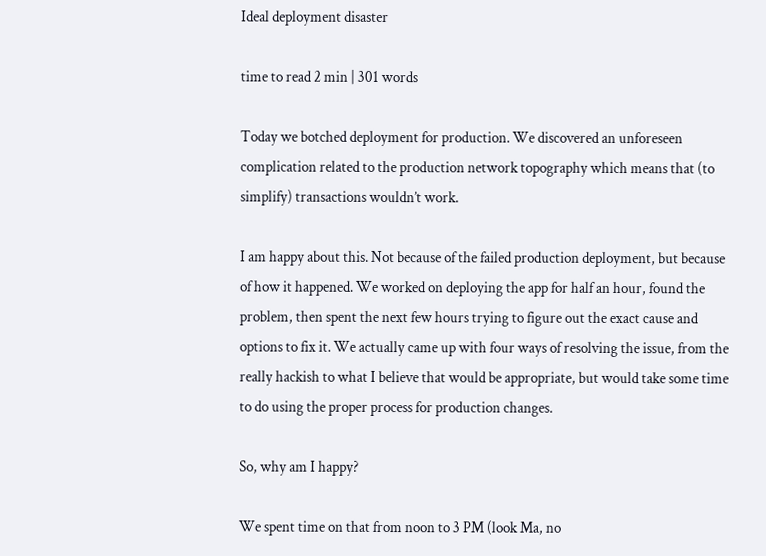Ideal deployment disaster

time to read 2 min | 301 words

Today we botched deployment for production. We discovered an unforeseen complication related to the production network topography which means that (to simplify) transactions wouldn’t work.

I am happy about this. Not because of the failed production deployment, but because of how it happened. We worked on deploying the app for half an hour, found the problem, then spent the next few hours trying to figure out the exact cause and options to fix it. We actually came up with four ways of resolving the issue, from the really hackish to what I believe that would be appropriate, but would take some time to do using the proper process for production changes.

So, why am I happy?

We spent time on that from noon to 3 PM (look Ma, no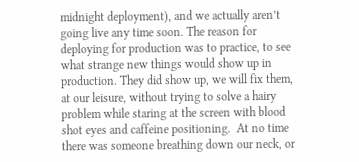midnight deployment), and we actually aren’t going live any time soon. The reason for deploying for production was to practice, to see what strange new things would show up in production. They did show up, we will fix them, at our leisure, without trying to solve a hairy problem while staring at the screen with blood shot eyes and caffeine positioning.  At no time there was someone breathing down our neck, or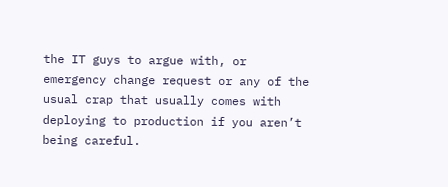the IT guys to argue with, or emergency change request or any of the usual crap that usually comes with deploying to production if you aren’t being careful.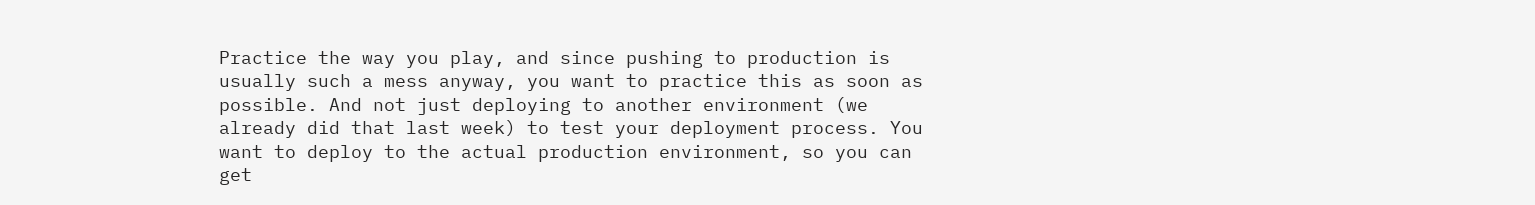Practice the way you play, and since pushing to production is usually such a mess anyway, you want to practice this as soon as possible. And not just deploying to another environment (we already did that last week) to test your deployment process. You want to deploy to the actual production environment, so you can get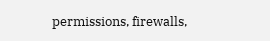permissions, firewalls,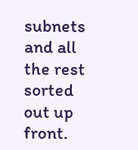subnets and all the rest sorted out up front.